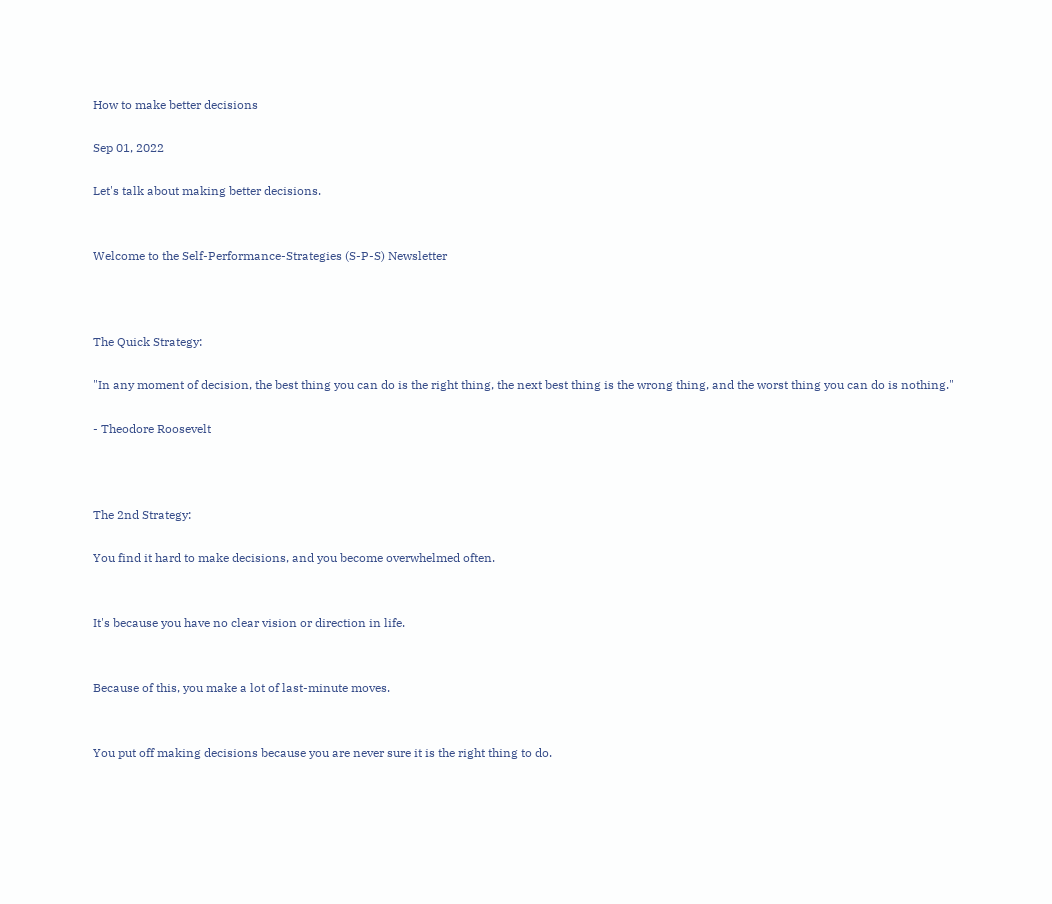How to make better decisions

Sep 01, 2022

Let's talk about making better decisions.


Welcome to the Self-Performance-Strategies (S-P-S) Newsletter



The Quick Strategy:

"In any moment of decision, the best thing you can do is the right thing, the next best thing is the wrong thing, and the worst thing you can do is nothing."

- Theodore Roosevelt



The 2nd Strategy:

You find it hard to make decisions, and you become overwhelmed often.


It's because you have no clear vision or direction in life.


Because of this, you make a lot of last-minute moves.


You put off making decisions because you are never sure it is the right thing to do.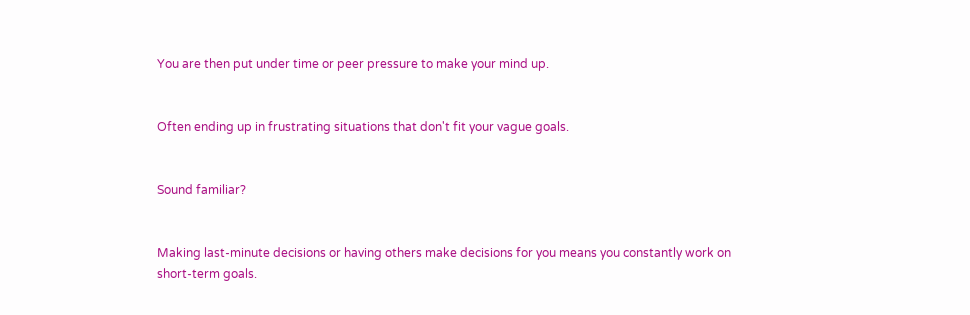You are then put under time or peer pressure to make your mind up.


Often ending up in frustrating situations that don't fit your vague goals.


Sound familiar?


Making last-minute decisions or having others make decisions for you means you constantly work on short-term goals.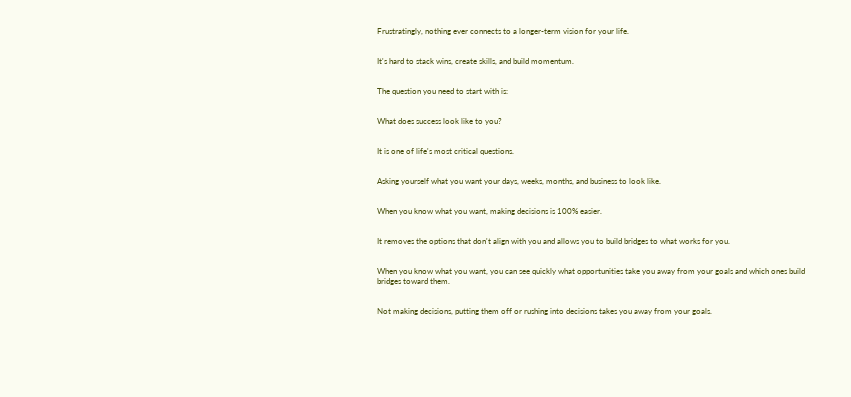Frustratingly, nothing ever connects to a longer-term vision for your life.


It's hard to stack wins, create skills, and build momentum.


The question you need to start with is:


What does success look like to you?


It is one of life's most critical questions.


Asking yourself what you want your days, weeks, months, and business to look like.


When you know what you want, making decisions is 100% easier.


It removes the options that don't align with you and allows you to build bridges to what works for you.


When you know what you want, you can see quickly what opportunities take you away from your goals and which ones build bridges toward them.


Not making decisions, putting them off or rushing into decisions takes you away from your goals.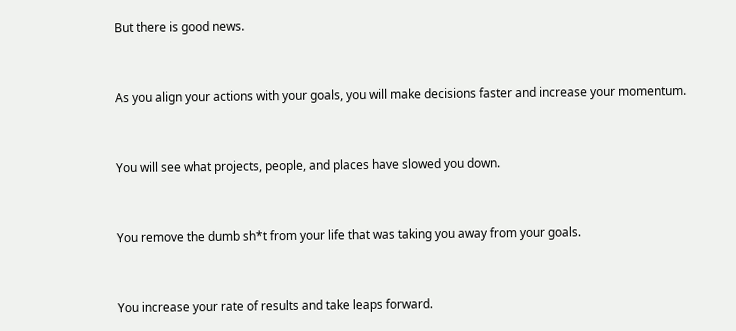But there is good news.


As you align your actions with your goals, you will make decisions faster and increase your momentum.


You will see what projects, people, and places have slowed you down.


You remove the dumb sh*t from your life that was taking you away from your goals.


You increase your rate of results and take leaps forward.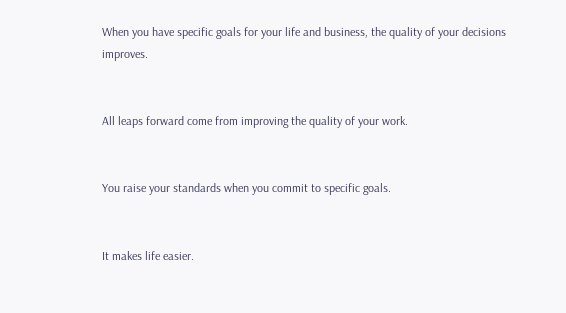When you have specific goals for your life and business, the quality of your decisions improves.


All leaps forward come from improving the quality of your work.


You raise your standards when you commit to specific goals.


It makes life easier.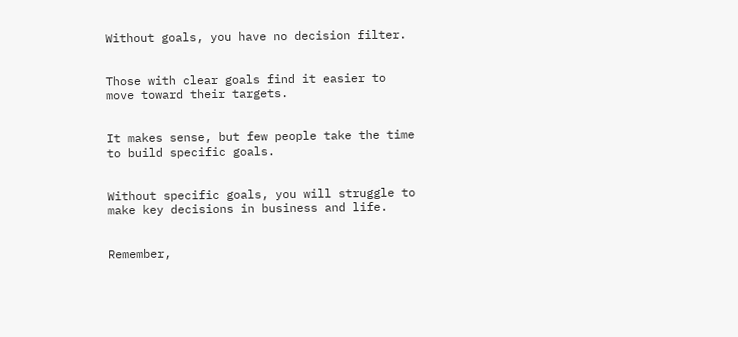Without goals, you have no decision filter.


Those with clear goals find it easier to move toward their targets.


It makes sense, but few people take the time to build specific goals.


Without specific goals, you will struggle to make key decisions in business and life.


Remember,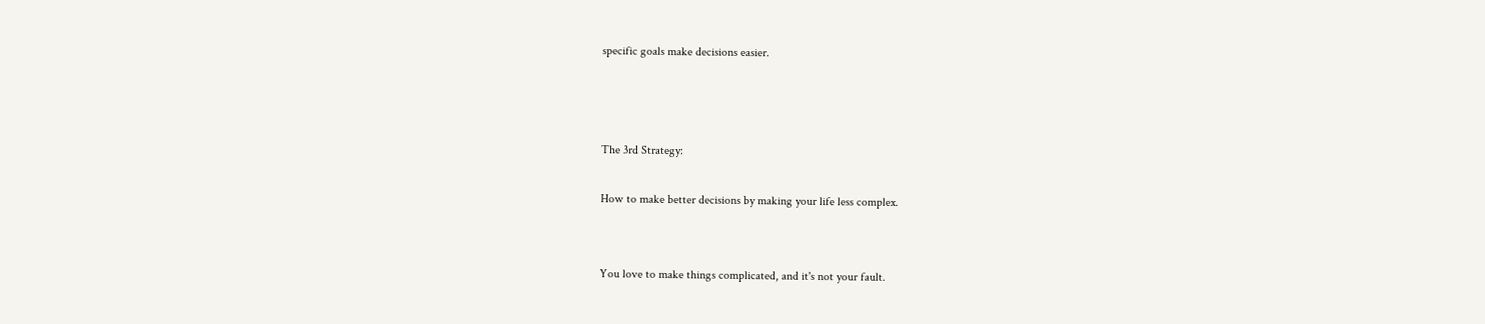specific goals make decisions easier.



The 3rd Strategy:

How to make better decisions by making your life less complex.


You love to make things complicated, and it's not your fault.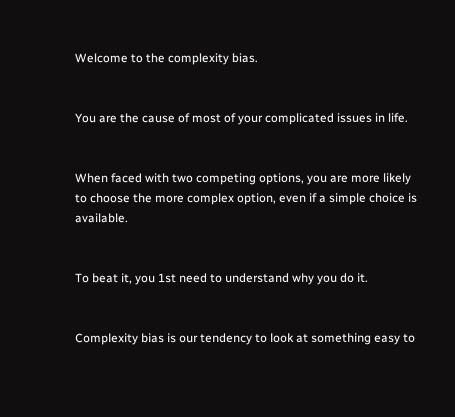Welcome to the complexity bias.


You are the cause of most of your complicated issues in life.


When faced with two competing options, you are more likely to choose the more complex option, even if a simple choice is available.


To beat it, you 1st need to understand why you do it.


Complexity bias is our tendency to look at something easy to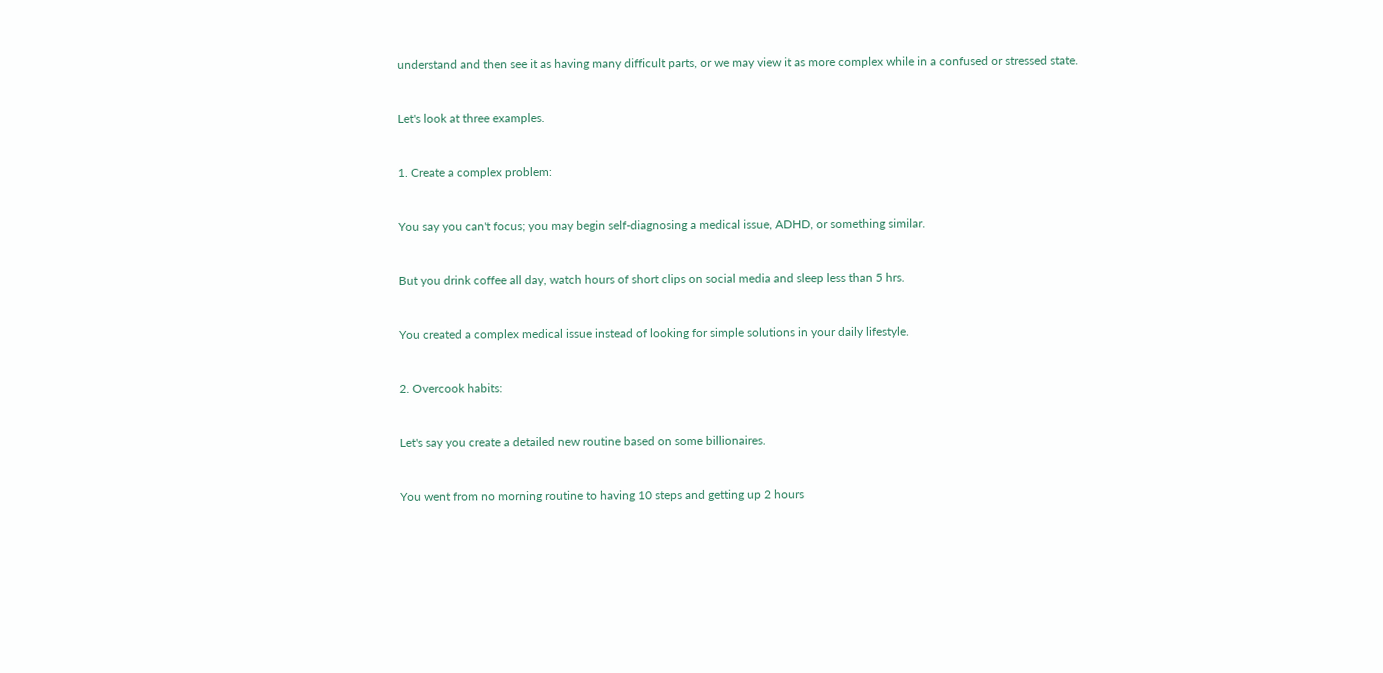understand and then see it as having many difficult parts, or we may view it as more complex while in a confused or stressed state.


Let's look at three examples.


1. Create a complex problem:


You say you can't focus; you may begin self-diagnosing a medical issue, ADHD, or something similar.


But you drink coffee all day, watch hours of short clips on social media and sleep less than 5 hrs.


You created a complex medical issue instead of looking for simple solutions in your daily lifestyle.


2. Overcook habits:


Let's say you create a detailed new routine based on some billionaires.


You went from no morning routine to having 10 steps and getting up 2 hours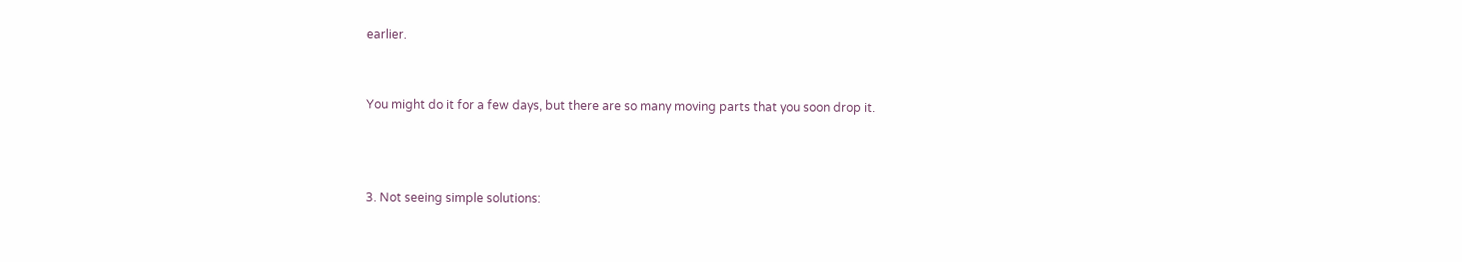earlier.


You might do it for a few days, but there are so many moving parts that you soon drop it.



3. Not seeing simple solutions: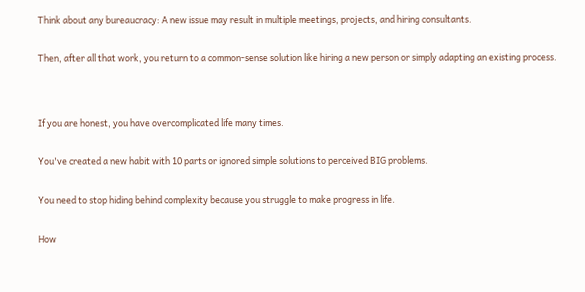Think about any bureaucracy: A new issue may result in multiple meetings, projects, and hiring consultants.


Then, after all that work, you return to a common-sense solution like hiring a new person or simply adapting an existing process.




If you are honest, you have overcomplicated life many times.


You've created a new habit with 10 parts or ignored simple solutions to perceived BIG problems.


You need to stop hiding behind complexity because you struggle to make progress in life.


How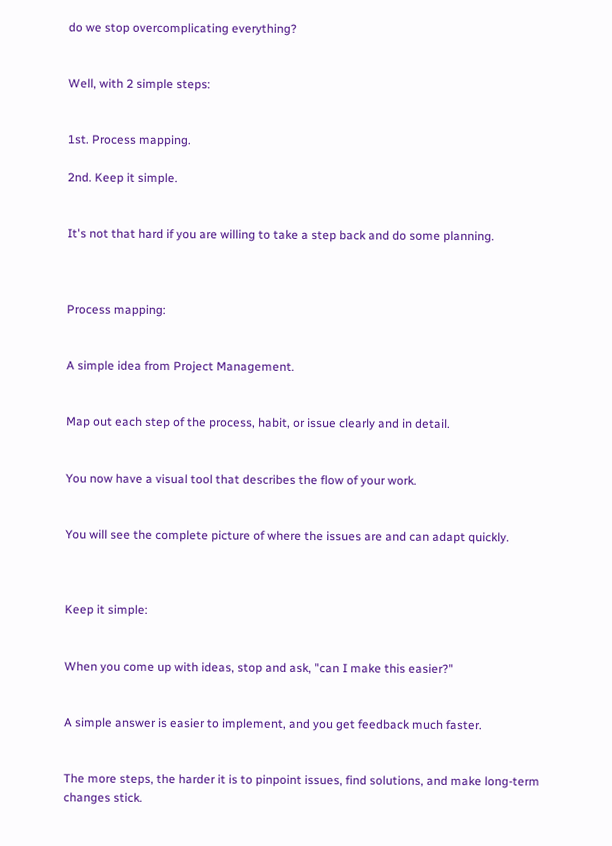do we stop overcomplicating everything?


Well, with 2 simple steps:


1st. Process mapping.

2nd. Keep it simple.


It's not that hard if you are willing to take a step back and do some planning.



Process mapping:


A simple idea from Project Management.


Map out each step of the process, habit, or issue clearly and in detail.


You now have a visual tool that describes the flow of your work.


You will see the complete picture of where the issues are and can adapt quickly.



Keep it simple:


When you come up with ideas, stop and ask, "can I make this easier?"


A simple answer is easier to implement, and you get feedback much faster.


The more steps, the harder it is to pinpoint issues, find solutions, and make long-term changes stick.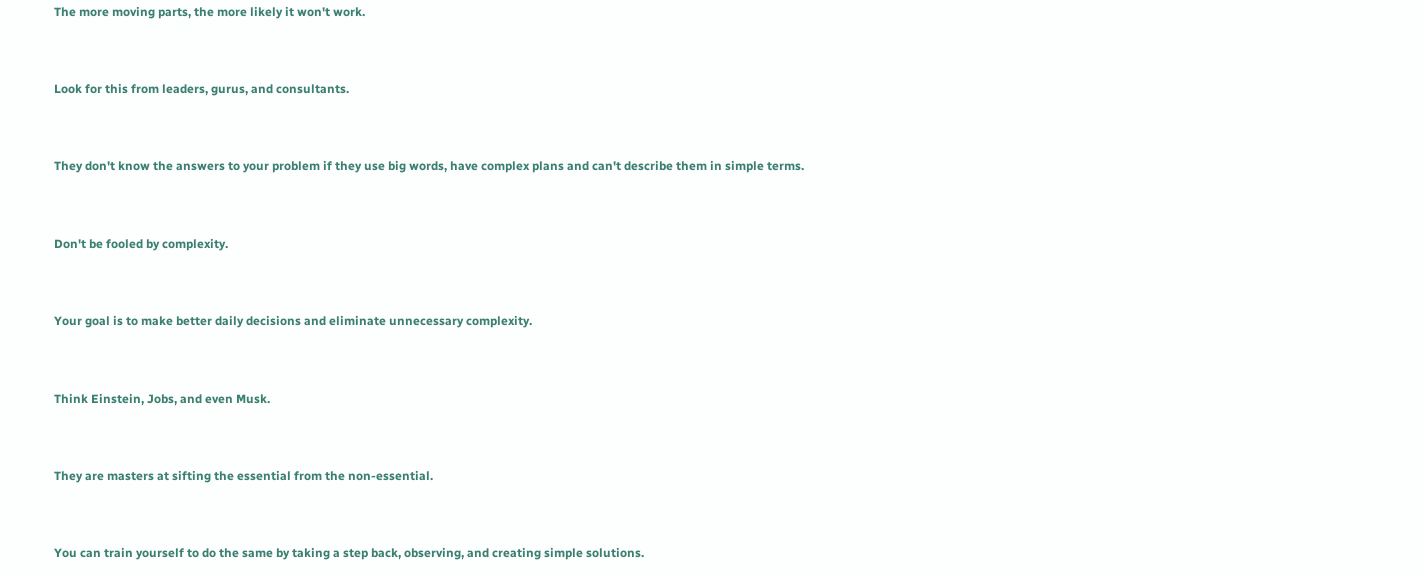The more moving parts, the more likely it won't work.


Look for this from leaders, gurus, and consultants.


They don't know the answers to your problem if they use big words, have complex plans and can't describe them in simple terms.


Don't be fooled by complexity.


Your goal is to make better daily decisions and eliminate unnecessary complexity.


Think Einstein, Jobs, and even Musk.


They are masters at sifting the essential from the non-essential.


You can train yourself to do the same by taking a step back, observing, and creating simple solutions.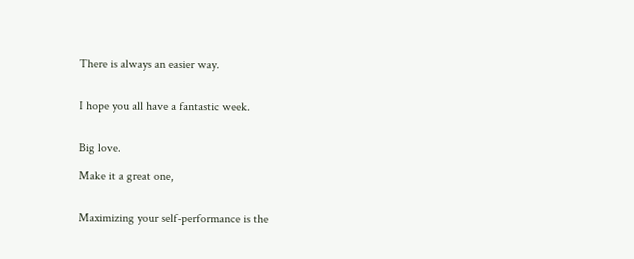There is always an easier way.


I hope you all have a fantastic week.


Big love.

Make it a great one,


Maximizing your self-performance is the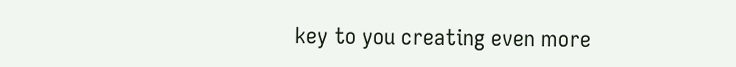key to you creating even more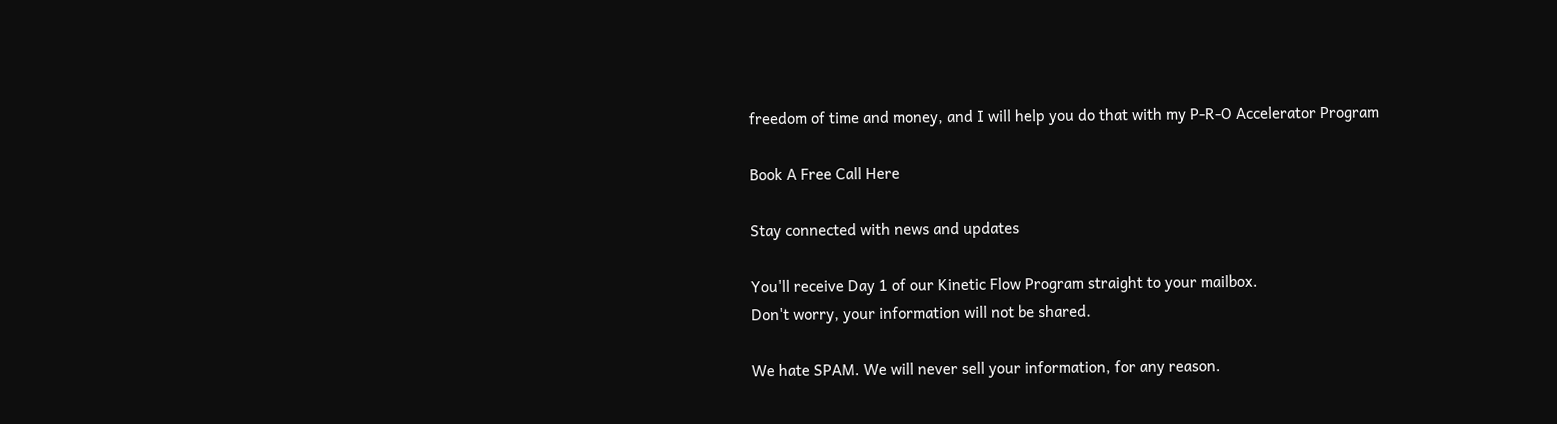freedom of time and money, and I will help you do that with my P-R-O Accelerator Program

Book A Free Call Here

Stay connected with news and updates

You'll receive Day 1 of our Kinetic Flow Program straight to your mailbox.
Don't worry, your information will not be shared.

We hate SPAM. We will never sell your information, for any reason.